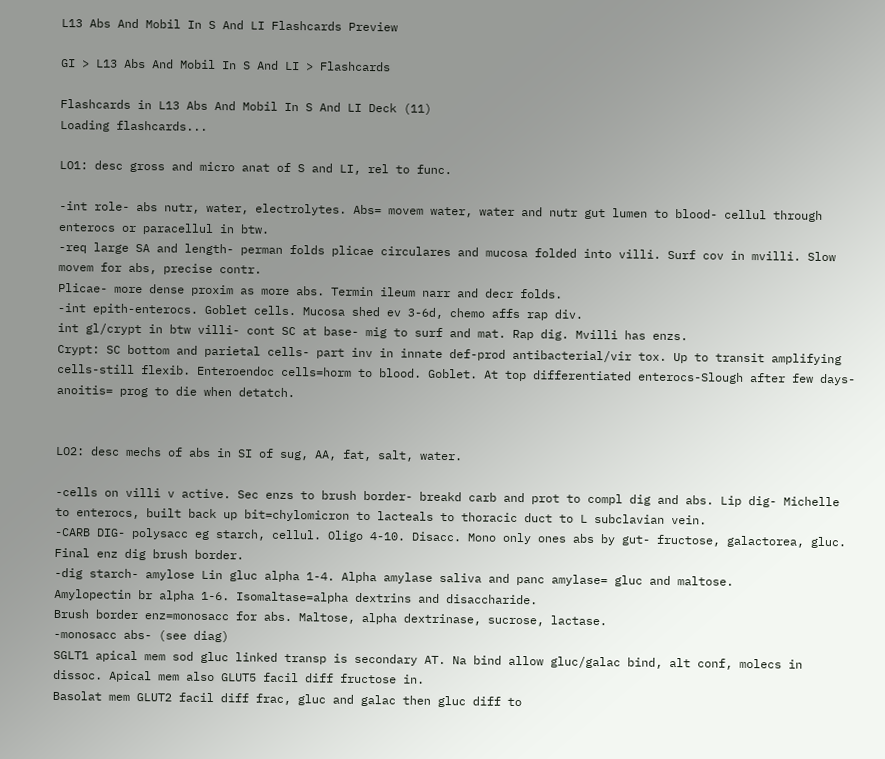L13 Abs And Mobil In S And LI Flashcards Preview

GI > L13 Abs And Mobil In S And LI > Flashcards

Flashcards in L13 Abs And Mobil In S And LI Deck (11)
Loading flashcards...

LO1: desc gross and micro anat of S and LI, rel to func.

-int role- abs nutr, water, electrolytes. Abs= movem water, water and nutr gut lumen to blood- cellul through enterocs or paracellul in btw.
-req large SA and length- perman folds plicae circulares and mucosa folded into villi. Surf cov in mvilli. Slow movem for abs, precise contr.
Plicae- more dense proxim as more abs. Termin ileum narr and decr folds.
-int epith-enterocs. Goblet cells. Mucosa shed ev 3-6d, chemo affs rap div.
int gl/crypt in btw villi- cont SC at base- mig to surf and mat. Rap dig. Mvilli has enzs.
Crypt: SC bottom and parietal cells- part inv in innate def-prod antibacterial/vir tox. Up to transit amplifying cells-still flexib. Enteroendoc cells=horm to blood. Goblet. At top differentiated enterocs-Slough after few days-anoitis= prog to die when detatch.


LO2: desc mechs of abs in SI of sug, AA, fat, salt, water.

-cells on villi v active. Sec enzs to brush border- breakd carb and prot to compl dig and abs. Lip dig- Michelle to enterocs, built back up bit=chylomicron to lacteals to thoracic duct to L subclavian vein.
-CARB DIG- polysacc eg starch, cellul. Oligo 4-10. Disacc. Mono only ones abs by gut- fructose, galactorea, gluc. Final enz dig brush border.
-dig starch- amylose Lin gluc alpha 1-4. Alpha amylase saliva and panc amylase= gluc and maltose.
Amylopectin br alpha 1-6. Isomaltase=alpha dextrins and disaccharide.
Brush border enz=monosacc for abs. Maltose, alpha dextrinase, sucrose, lactase.
-monosacc abs- (see diag)
SGLT1 apical mem sod gluc linked transp is secondary AT. Na bind allow gluc/galac bind, alt conf, molecs in dissoc. Apical mem also GLUT5 facil diff fructose in.
Basolat mem GLUT2 facil diff frac, gluc and galac then gluc diff to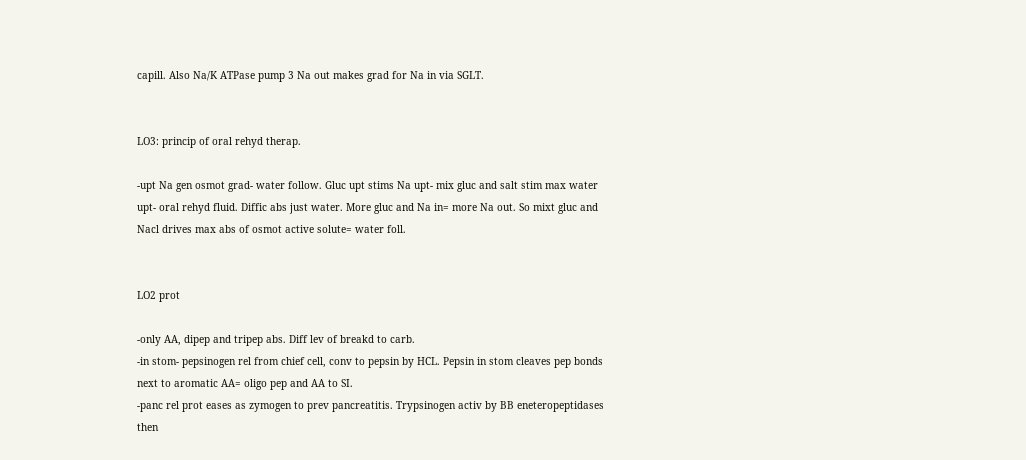capill. Also Na/K ATPase pump 3 Na out makes grad for Na in via SGLT.


LO3: princip of oral rehyd therap.

-upt Na gen osmot grad- water follow. Gluc upt stims Na upt- mix gluc and salt stim max water upt- oral rehyd fluid. Diffic abs just water. More gluc and Na in= more Na out. So mixt gluc and Nacl drives max abs of osmot active solute= water foll.


LO2 prot

-only AA, dipep and tripep abs. Diff lev of breakd to carb.
-in stom- pepsinogen rel from chief cell, conv to pepsin by HCL. Pepsin in stom cleaves pep bonds next to aromatic AA= oligo pep and AA to SI.
-panc rel prot eases as zymogen to prev pancreatitis. Trypsinogen activ by BB eneteropeptidases then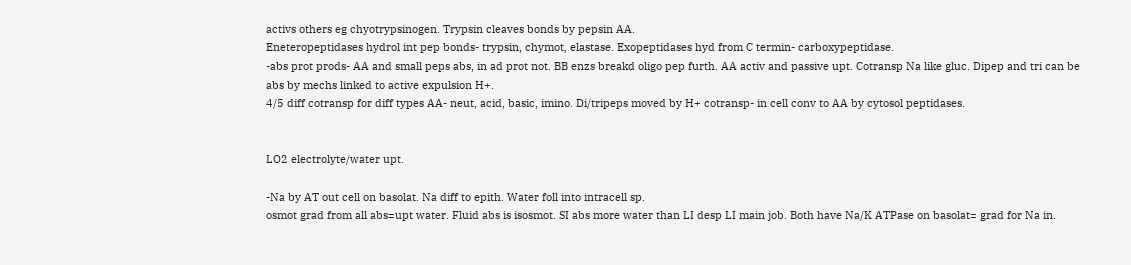activs others eg chyotrypsinogen. Trypsin cleaves bonds by pepsin AA.
Eneteropeptidases hydrol int pep bonds- trypsin, chymot, elastase. Exopeptidases hyd from C termin- carboxypeptidase.
-abs prot prods- AA and small peps abs, in ad prot not. BB enzs breakd oligo pep furth. AA activ and passive upt. Cotransp Na like gluc. Dipep and tri can be abs by mechs linked to active expulsion H+.
4/5 diff cotransp for diff types AA- neut, acid, basic, imino. Di/tripeps moved by H+ cotransp- in cell conv to AA by cytosol peptidases.


LO2 electrolyte/water upt.

-Na by AT out cell on basolat. Na diff to epith. Water foll into intracell sp.
osmot grad from all abs=upt water. Fluid abs is isosmot. SI abs more water than LI desp LI main job. Both have Na/K ATPase on basolat= grad for Na in.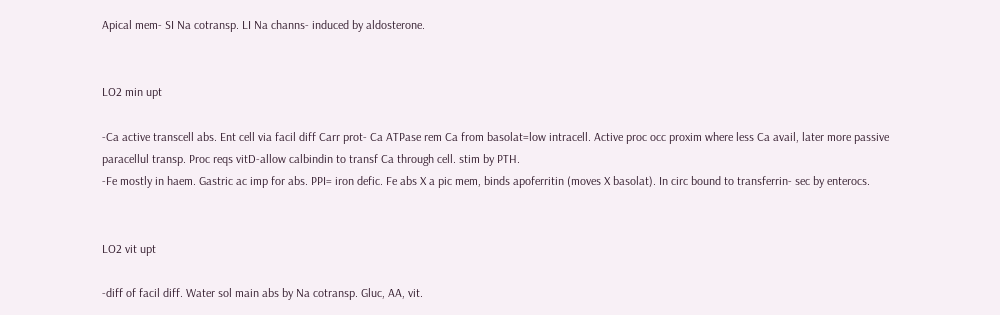Apical mem- SI Na cotransp. LI Na channs- induced by aldosterone.


LO2 min upt

-Ca active transcell abs. Ent cell via facil diff Carr prot- Ca ATPase rem Ca from basolat=low intracell. Active proc occ proxim where less Ca avail, later more passive paracellul transp. Proc reqs vitD-allow calbindin to transf Ca through cell. stim by PTH.
-Fe mostly in haem. Gastric ac imp for abs. PPI= iron defic. Fe abs X a pic mem, binds apoferritin (moves X basolat). In circ bound to transferrin- sec by enterocs.


LO2 vit upt

-diff of facil diff. Water sol main abs by Na cotransp. Gluc, AA, vit.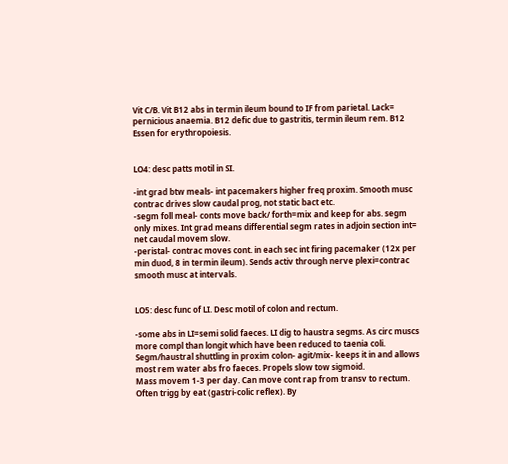Vit C/B. Vit B12 abs in termin ileum bound to IF from parietal. Lack= pernicious anaemia. B12 defic due to gastritis, termin ileum rem. B12 Essen for erythropoiesis.


LO4: desc patts motil in SI.

-int grad btw meals- int pacemakers higher freq proxim. Smooth musc contrac drives slow caudal prog, not static bact etc.
-segm foll meal- conts move back/ forth=mix and keep for abs. segm only mixes. Int grad means differential segm rates in adjoin section int= net caudal movem slow.
-peristal- contrac moves cont. in each sec int firing pacemaker (12x per min duod, 8 in termin ileum). Sends activ through nerve plexi=contrac smooth musc at intervals.


LO5: desc func of LI. Desc motil of colon and rectum.

-some abs in LI=semi solid faeces. LI dig to haustra segms. As circ muscs more compl than longit which have been reduced to taenia coli.
Segm/haustral shuttling in proxim colon- agit/mix- keeps it in and allows most rem water abs fro faeces. Propels slow tow sigmoid.
Mass movem 1-3 per day. Can move cont rap from transv to rectum. Often trigg by eat (gastri-colic reflex). By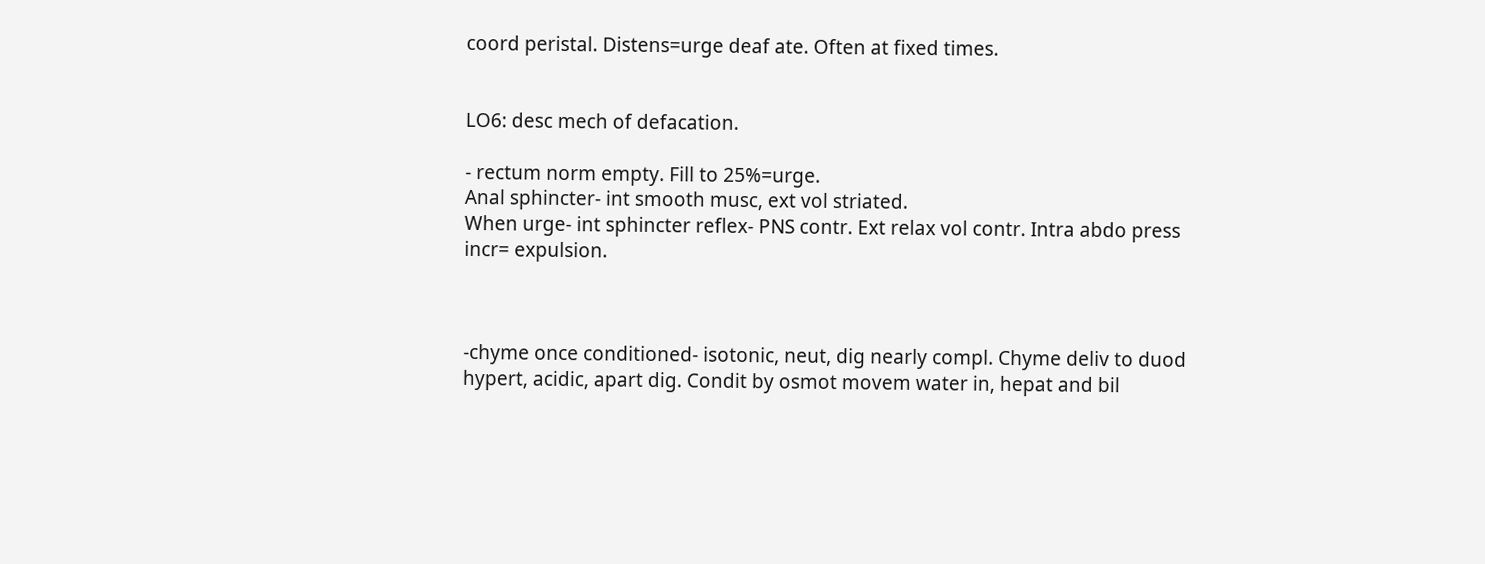coord peristal. Distens=urge deaf ate. Often at fixed times.


LO6: desc mech of defacation.

- rectum norm empty. Fill to 25%=urge.
Anal sphincter- int smooth musc, ext vol striated.
When urge- int sphincter reflex- PNS contr. Ext relax vol contr. Intra abdo press incr= expulsion.



-chyme once conditioned- isotonic, neut, dig nearly compl. Chyme deliv to duod hypert, acidic, apart dig. Condit by osmot movem water in, hepat and bil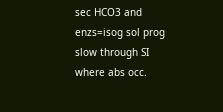sec HCO3 and enzs=isog sol prog slow through SI where abs occ.